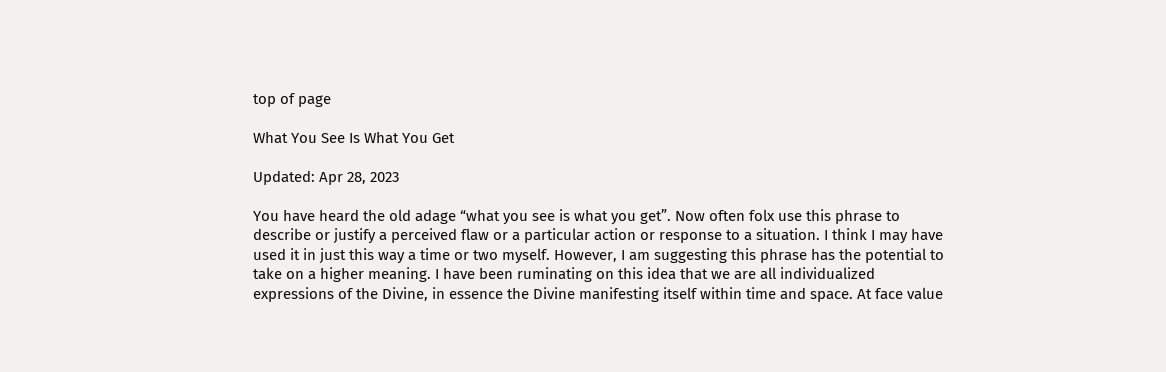top of page

What You See Is What You Get

Updated: Apr 28, 2023

You have heard the old adage “what you see is what you get”. Now often folx use this phrase to describe or justify a perceived flaw or a particular action or response to a situation. I think I may have used it in just this way a time or two myself. However, I am suggesting this phrase has the potential to take on a higher meaning. I have been ruminating on this idea that we are all individualized expressions of the Divine, in essence the Divine manifesting itself within time and space. At face value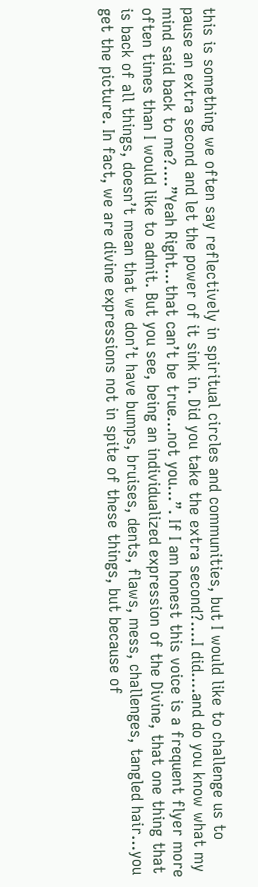this is something we often say reflectively in spiritual circles and communities, but I would like to challenge us to pause an extra second and let the power of it sink in. Did you take the extra second?….I did….and do you know what my mind said back to me?….”Yeah Right…that can’t be true…not you…”. If I am honest this voice is a frequent flyer more often times than I would like to admit. But you see, being an individualized expression of the Divine, that one thing that is back of all things, doesn’t mean that we don’t have bumps, bruises, dents, flaws, mess, challenges, tangled hair…you get the picture. In fact, we are divine expressions not in spite of these things, but because of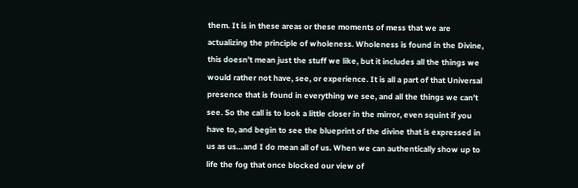them. It is in these areas or these moments of mess that we are actualizing the principle of wholeness. Wholeness is found in the Divine, this doesn’t mean just the stuff we like, but it includes all the things we would rather not have, see, or experience. It is all a part of that Universal presence that is found in everything we see, and all the things we can’t see. So the call is to look a little closer in the mirror, even squint if you have to, and begin to see the blueprint of the divine that is expressed in us as us…and I do mean all of us. When we can authentically show up to life the fog that once blocked our view of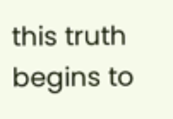this truth begins to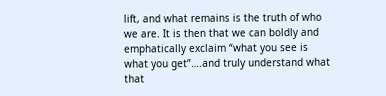lift, and what remains is the truth of who we are. It is then that we can boldly and emphatically exclaim “what you see is what you get”….and truly understand what that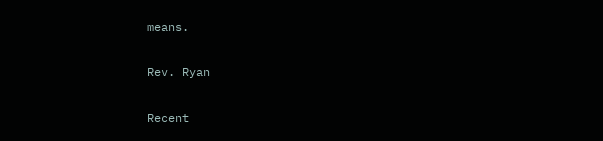means.

Rev. Ryan

Recent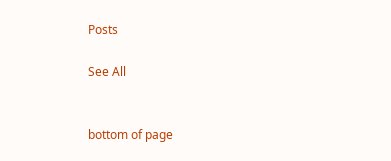Posts

See All


bottom of page